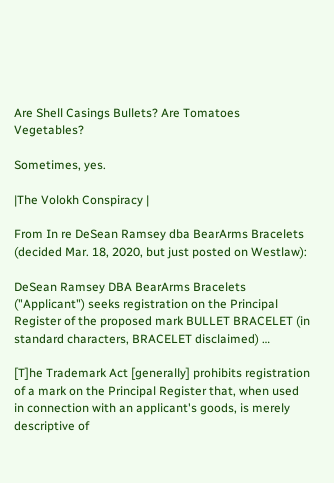Are Shell Casings Bullets? Are Tomatoes Vegetables?

Sometimes, yes.

|The Volokh Conspiracy |

From In re DeSean Ramsey dba BearArms Bracelets (decided Mar. 18, 2020, but just posted on Westlaw):

DeSean Ramsey DBA BearArms Bracelets ("Applicant") seeks registration on the Principal Register of the proposed mark BULLET BRACELET (in standard characters, BRACELET disclaimed) …

[T]he Trademark Act [generally] prohibits registration of a mark on the Principal Register that, when used in connection with an applicant's goods, is merely descriptive of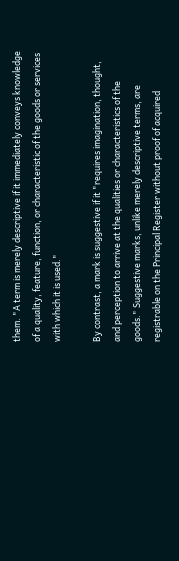them. "A term is merely descriptive if it immediately conveys knowledge of a quality, feature, function, or characteristic of the goods or services with which it is used."

By contrast, a mark is suggestive if it "requires imagination, thought, and perception to arrive at the qualities or characteristics of the goods." Suggestive marks, unlike merely descriptive terms, are registrable on the Principal Register without proof of acquired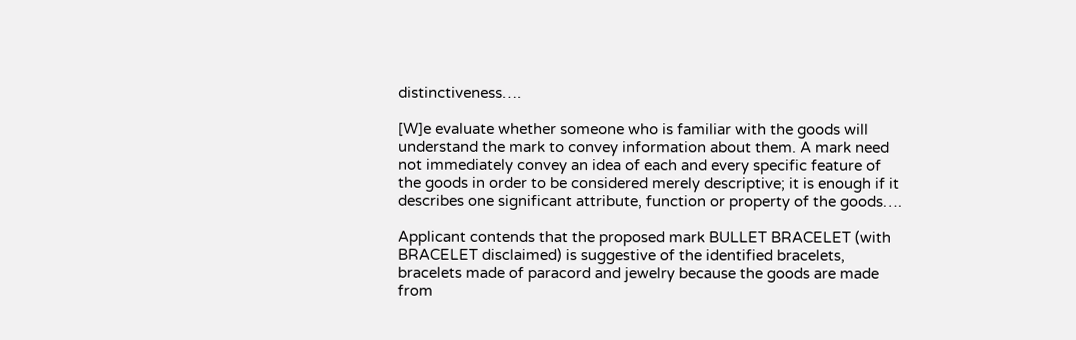distinctiveness….

[W]e evaluate whether someone who is familiar with the goods will understand the mark to convey information about them. A mark need not immediately convey an idea of each and every specific feature of the goods in order to be considered merely descriptive; it is enough if it describes one significant attribute, function or property of the goods….

Applicant contends that the proposed mark BULLET BRACELET (with BRACELET disclaimed) is suggestive of the identified bracelets, bracelets made of paracord and jewelry because the goods are made from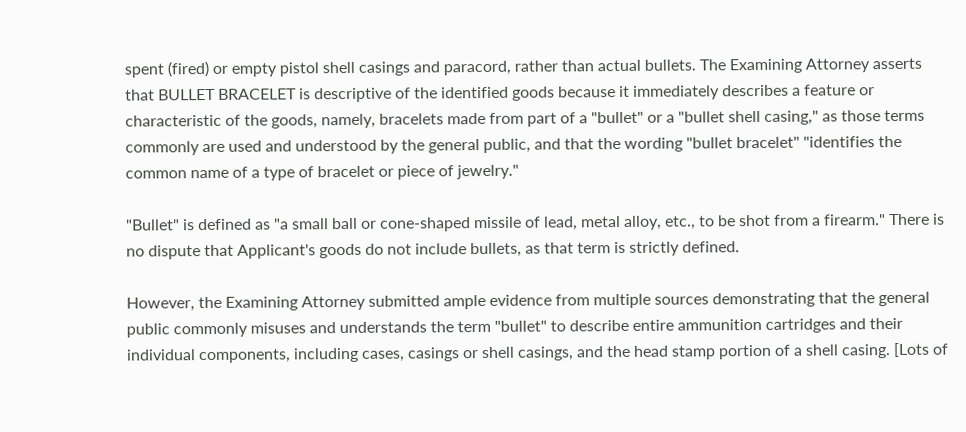spent (fired) or empty pistol shell casings and paracord, rather than actual bullets. The Examining Attorney asserts that BULLET BRACELET is descriptive of the identified goods because it immediately describes a feature or characteristic of the goods, namely, bracelets made from part of a "bullet" or a "bullet shell casing," as those terms commonly are used and understood by the general public, and that the wording "bullet bracelet" "identifies the common name of a type of bracelet or piece of jewelry."

"Bullet" is defined as "a small ball or cone-shaped missile of lead, metal alloy, etc., to be shot from a firearm." There is no dispute that Applicant's goods do not include bullets, as that term is strictly defined.

However, the Examining Attorney submitted ample evidence from multiple sources demonstrating that the general public commonly misuses and understands the term "bullet" to describe entire ammunition cartridges and their individual components, including cases, casings or shell casings, and the head stamp portion of a shell casing. [Lots of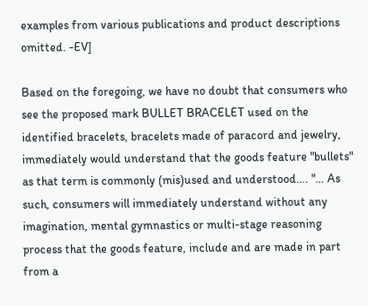examples from various publications and product descriptions omitted. -EV]

Based on the foregoing, we have no doubt that consumers who see the proposed mark BULLET BRACELET used on the identified bracelets, bracelets made of paracord and jewelry, immediately would understand that the goods feature "bullets" as that term is commonly (mis)used and understood…. "… As such, consumers will immediately understand without any imagination, mental gymnastics or multi-stage reasoning process that the goods feature, include and are made in part from a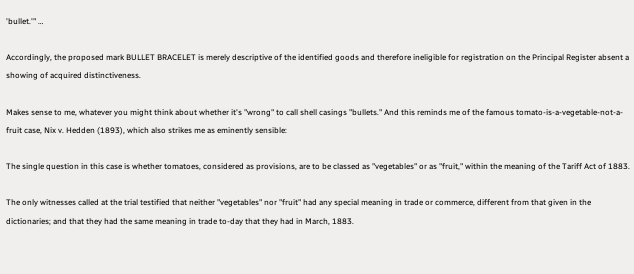'bullet.'" …

Accordingly, the proposed mark BULLET BRACELET is merely descriptive of the identified goods and therefore ineligible for registration on the Principal Register absent a showing of acquired distinctiveness.

Makes sense to me, whatever you might think about whether it's "wrong" to call shell casings "bullets." And this reminds me of the famous tomato-is-a-vegetable-not-a-fruit case, Nix v. Hedden (1893), which also strikes me as eminently sensible:

The single question in this case is whether tomatoes, considered as provisions, are to be classed as "vegetables" or as "fruit," within the meaning of the Tariff Act of 1883.

The only witnesses called at the trial testified that neither "vegetables" nor "fruit" had any special meaning in trade or commerce, different from that given in the dictionaries; and that they had the same meaning in trade to-day that they had in March, 1883.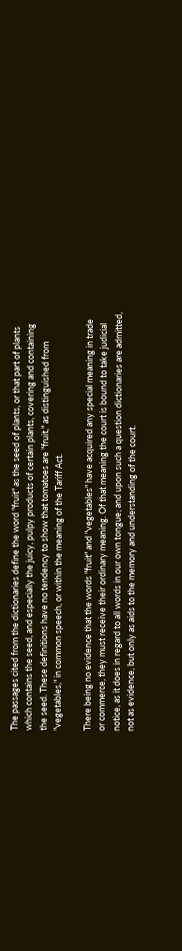The passages cited from the dictionaries define the word "fruit" as the seed of plants, or that part of plants which contains the seed, and especially the juicy, pulpy products of certain plants, covering and containing the seed. These definitions have no tendency to show that tomatoes are "fruit," as distinguished from "vegetables," in common speech, or within the meaning of the Tariff Act.

There being no evidence that the words "fruit" and "vegetables" have acquired any special meaning in trade or commerce, they must receive their ordinary meaning. Of that meaning the court is bound to take judicial notice, as it does in regard to all words in our own tongue; and upon such a question dictionaries are admitted, not as evidence, but only as aids to the memory and understanding of the court.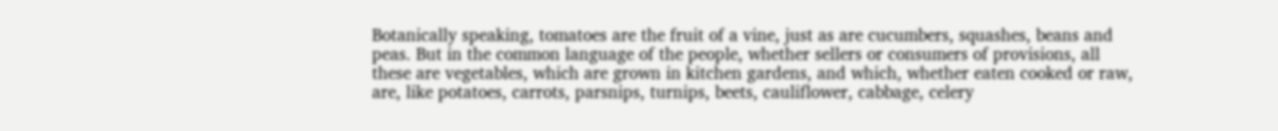Botanically speaking, tomatoes are the fruit of a vine, just as are cucumbers, squashes, beans and peas. But in the common language of the people, whether sellers or consumers of provisions, all these are vegetables, which are grown in kitchen gardens, and which, whether eaten cooked or raw, are, like potatoes, carrots, parsnips, turnips, beets, cauliflower, cabbage, celery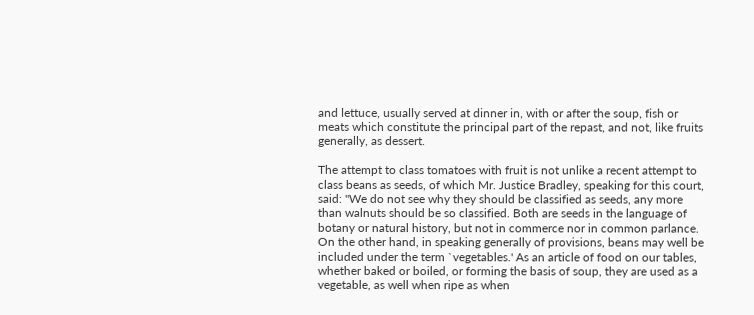and lettuce, usually served at dinner in, with or after the soup, fish or meats which constitute the principal part of the repast, and not, like fruits generally, as dessert.

The attempt to class tomatoes with fruit is not unlike a recent attempt to class beans as seeds, of which Mr. Justice Bradley, speaking for this court, said: "We do not see why they should be classified as seeds, any more than walnuts should be so classified. Both are seeds in the language of botany or natural history, but not in commerce nor in common parlance. On the other hand, in speaking generally of provisions, beans may well be included under the term `vegetables.' As an article of food on our tables, whether baked or boiled, or forming the basis of soup, they are used as a vegetable, as well when ripe as when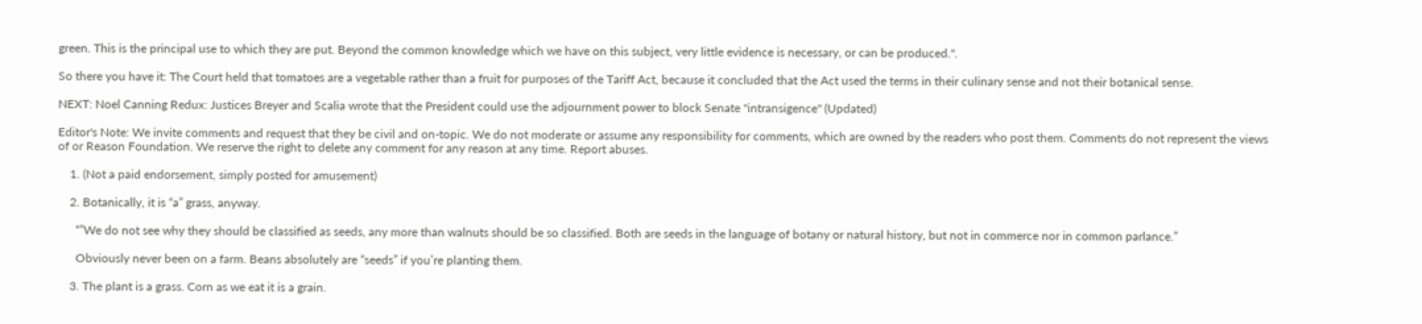green. This is the principal use to which they are put. Beyond the common knowledge which we have on this subject, very little evidence is necessary, or can be produced.".

So there you have it: The Court held that tomatoes are a vegetable rather than a fruit for purposes of the Tariff Act, because it concluded that the Act used the terms in their culinary sense and not their botanical sense.

NEXT: Noel Canning Redux: Justices Breyer and Scalia wrote that the President could use the adjournment power to block Senate "intransigence" (Updated)

Editor's Note: We invite comments and request that they be civil and on-topic. We do not moderate or assume any responsibility for comments, which are owned by the readers who post them. Comments do not represent the views of or Reason Foundation. We reserve the right to delete any comment for any reason at any time. Report abuses.

    1. (Not a paid endorsement, simply posted for amusement)

    2. Botanically, it is “a” grass, anyway.

      “”We do not see why they should be classified as seeds, any more than walnuts should be so classified. Both are seeds in the language of botany or natural history, but not in commerce nor in common parlance.”

      Obviously never been on a farm. Beans absolutely are “seeds” if you’re planting them.

    3. The plant is a grass. Corn as we eat it is a grain.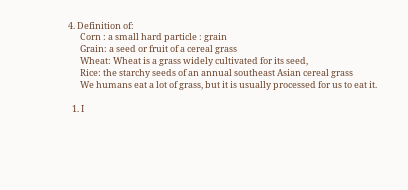4. Definition of:
      Corn : a small hard particle : grain
      Grain: a seed or fruit of a cereal grass
      Wheat: Wheat is a grass widely cultivated for its seed,
      Rice: the starchy seeds of an annual southeast Asian cereal grass
      We humans eat a lot of grass, but it is usually processed for us to eat it.

  1. I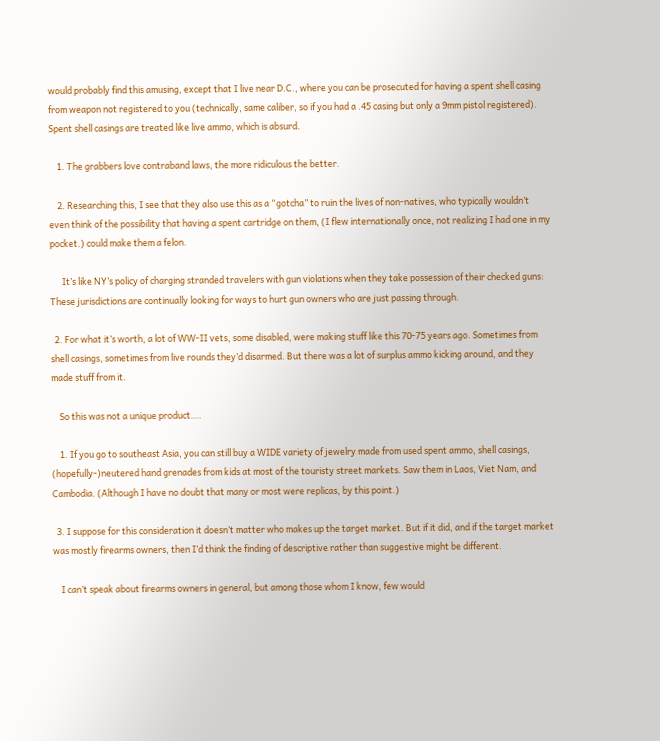would probably find this amusing, except that I live near D.C., where you can be prosecuted for having a spent shell casing from weapon not registered to you (technically, same caliber, so if you had a .45 casing but only a 9mm pistol registered). Spent shell casings are treated like live ammo, which is absurd.

    1. The grabbers love contraband laws, the more ridiculous the better.

    2. Researching this, I see that they also use this as a “gotcha” to ruin the lives of non-natives, who typically wouldn’t even think of the possibility that having a spent cartridge on them, (I flew internationally once, not realizing I had one in my pocket.) could make them a felon.

      It’s like NY’s policy of charging stranded travelers with gun violations when they take possession of their checked guns: These jurisdictions are continually looking for ways to hurt gun owners who are just passing through.

  2. For what it’s worth, a lot of WW-II vets, some disabled, were making stuff like this 70-75 years ago. Sometimes from shell casings, sometimes from live rounds they’d disarmed. But there was a lot of surplus ammo kicking around, and they made stuff from it.

    So this was not a unique product….

    1. If you go to southeast Asia, you can still buy a WIDE variety of jewelry made from used spent ammo, shell casings, (hopefully-)neutered hand grenades from kids at most of the touristy street markets. Saw them in Laos, Viet Nam, and Cambodia. (Although I have no doubt that many or most were replicas, by this point.)

  3. I suppose for this consideration it doesn’t matter who makes up the target market. But if it did, and if the target market was mostly firearms owners, then I’d think the finding of descriptive rather than suggestive might be different.

    I can’t speak about firearms owners in general, but among those whom I know, few would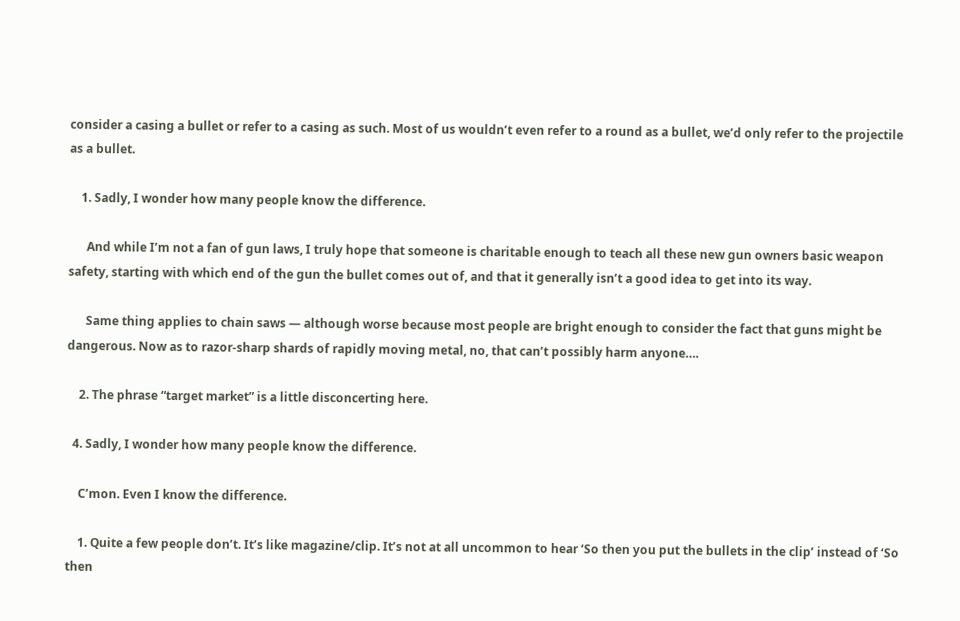consider a casing a bullet or refer to a casing as such. Most of us wouldn’t even refer to a round as a bullet, we’d only refer to the projectile as a bullet.

    1. Sadly, I wonder how many people know the difference.

      And while I’m not a fan of gun laws, I truly hope that someone is charitable enough to teach all these new gun owners basic weapon safety, starting with which end of the gun the bullet comes out of, and that it generally isn’t a good idea to get into its way.

      Same thing applies to chain saws — although worse because most people are bright enough to consider the fact that guns might be dangerous. Now as to razor-sharp shards of rapidly moving metal, no, that can’t possibly harm anyone….

    2. The phrase “target market” is a little disconcerting here.

  4. Sadly, I wonder how many people know the difference.

    C’mon. Even I know the difference.

    1. Quite a few people don’t. It’s like magazine/clip. It’s not at all uncommon to hear ‘So then you put the bullets in the clip’ instead of ‘So then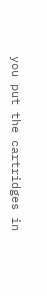you put the cartridges in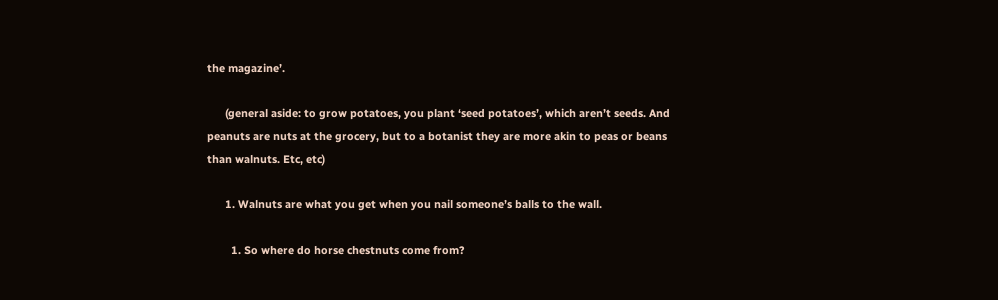the magazine’.

      (general aside: to grow potatoes, you plant ‘seed potatoes’, which aren’t seeds. And peanuts are nuts at the grocery, but to a botanist they are more akin to peas or beans than walnuts. Etc, etc)

      1. Walnuts are what you get when you nail someone’s balls to the wall.

        1. So where do horse chestnuts come from?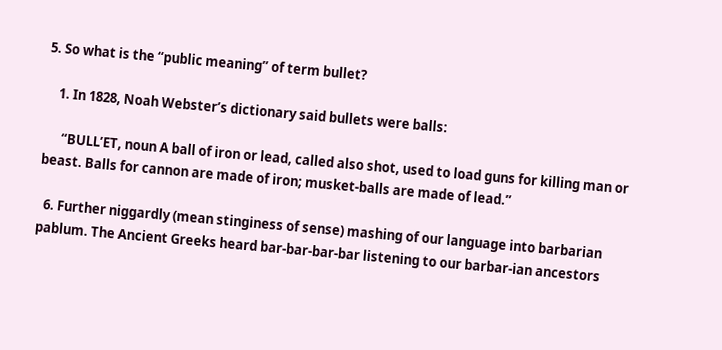5. So what is the “public meaning” of term bullet?

    1. In 1828, Noah Webster’s dictionary said bullets were balls:

      “BULL’ET, noun A ball of iron or lead, called also shot, used to load guns for killing man or beast. Balls for cannon are made of iron; musket-balls are made of lead.”

  6. Further niggardly (mean stinginess of sense) mashing of our language into barbarian pablum. The Ancient Greeks heard bar-bar-bar-bar listening to our barbar-ian ancestors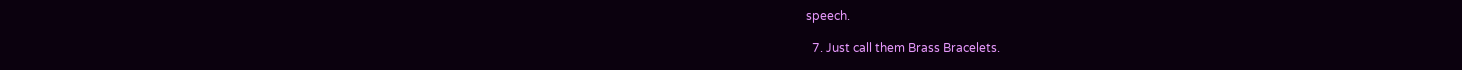speech.

  7. Just call them Brass Bracelets.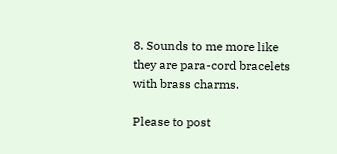8. Sounds to me more like they are para-cord bracelets with brass charms.

Please to post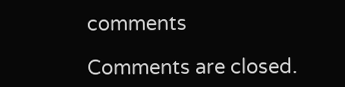comments

Comments are closed.